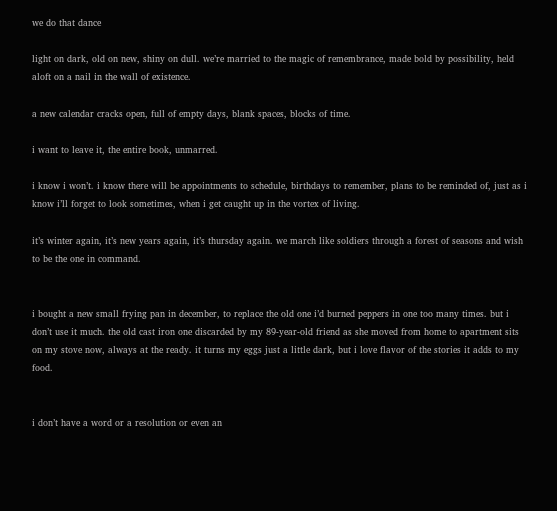we do that dance

light on dark, old on new, shiny on dull. we’re married to the magic of remembrance, made bold by possibility, held aloft on a nail in the wall of existence.

a new calendar cracks open, full of empty days, blank spaces, blocks of time.

i want to leave it, the entire book, unmarred.

i know i won’t. i know there will be appointments to schedule, birthdays to remember, plans to be reminded of, just as i know i’ll forget to look sometimes, when i get caught up in the vortex of living.

it’s winter again, it’s new years again, it’s thursday again. we march like soldiers through a forest of seasons and wish to be the one in command.


i bought a new small frying pan in december, to replace the old one i’d burned peppers in one too many times. but i don’t use it much. the old cast iron one discarded by my 89-year-old friend as she moved from home to apartment sits on my stove now, always at the ready. it turns my eggs just a little dark, but i love flavor of the stories it adds to my food.


i don’t have a word or a resolution or even an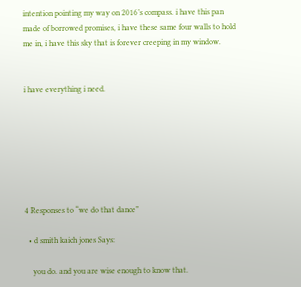intention pointing my way on 2016’s compass. i have this pan made of borrowed promises, i have these same four walls to hold me in, i have this sky that is forever creeping in my window.


i have everything i need.







4 Responses to “we do that dance”

  • d smith kaich jones Says:

    you do. and you are wise enough to know that.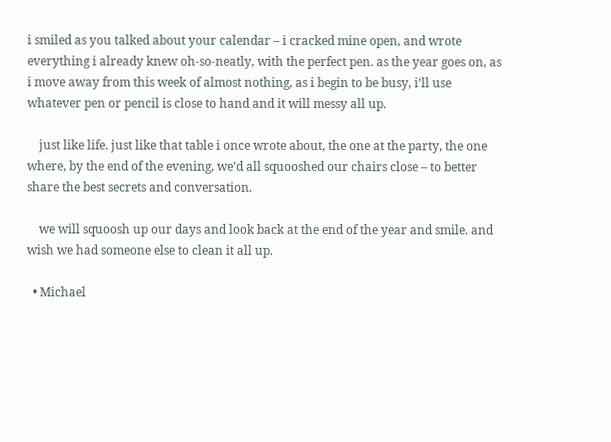i smiled as you talked about your calendar – i cracked mine open, and wrote everything i already knew oh-so-neatly, with the perfect pen. as the year goes on, as i move away from this week of almost nothing, as i begin to be busy, i’ll use whatever pen or pencil is close to hand and it will messy all up.

    just like life. just like that table i once wrote about, the one at the party, the one where, by the end of the evening, we’d all squooshed our chairs close – to better share the best secrets and conversation.

    we will squoosh up our days and look back at the end of the year and smile. and wish we had someone else to clean it all up.

  • Michael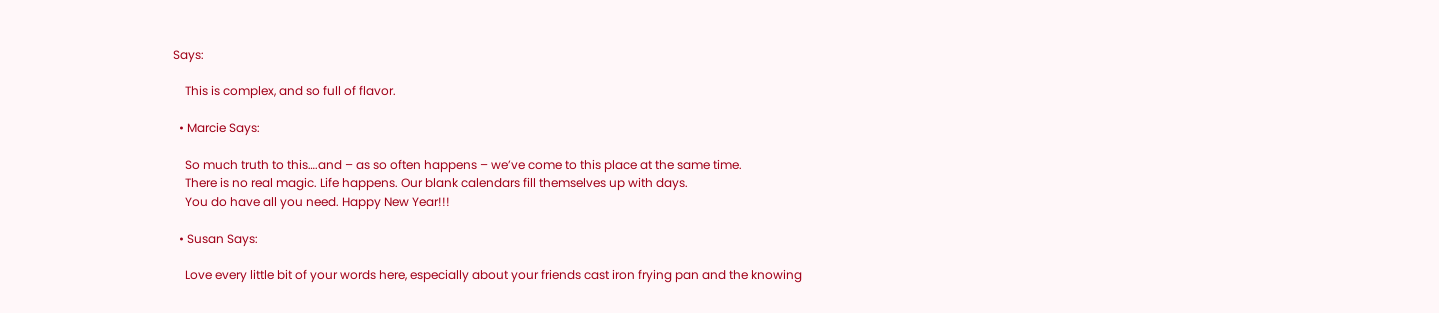Says:

    This is complex, and so full of flavor.

  • Marcie Says:

    So much truth to this….and – as so often happens – we’ve come to this place at the same time.
    There is no real magic. Life happens. Our blank calendars fill themselves up with days.
    You do have all you need. Happy New Year!!!

  • Susan Says:

    Love every little bit of your words here, especially about your friends cast iron frying pan and the knowing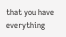that you have everything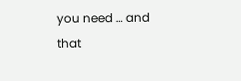you need … and that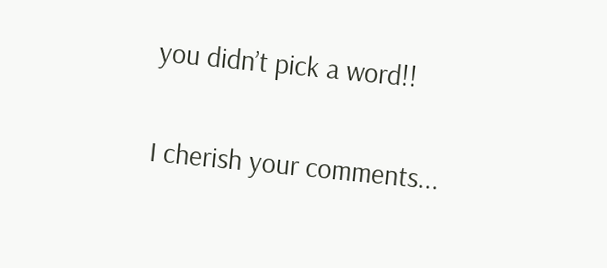you didn’t pick a word!!

I cherish your comments...